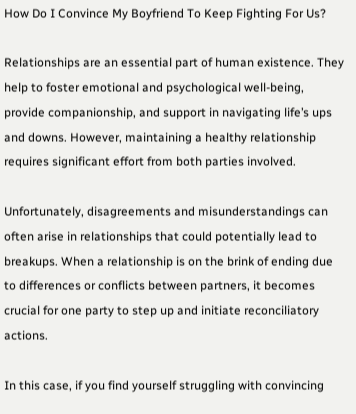How Do I Convince My Boyfriend To Keep Fighting For Us?

Relationships are an essential part of human existence. They help to foster emotional and psychological well-being, provide companionship, and support in navigating life’s ups and downs. However, maintaining a healthy relationship requires significant effort from both parties involved.

Unfortunately, disagreements and misunderstandings can often arise in relationships that could potentially lead to breakups. When a relationship is on the brink of ending due to differences or conflicts between partners, it becomes crucial for one party to step up and initiate reconciliatory actions.

In this case, if you find yourself struggling with convincing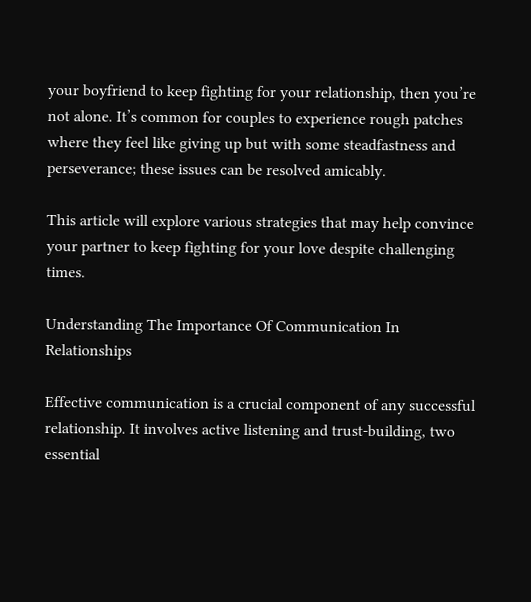your boyfriend to keep fighting for your relationship, then you’re not alone. It’s common for couples to experience rough patches where they feel like giving up but with some steadfastness and perseverance; these issues can be resolved amicably.

This article will explore various strategies that may help convince your partner to keep fighting for your love despite challenging times.

Understanding The Importance Of Communication In Relationships

Effective communication is a crucial component of any successful relationship. It involves active listening and trust-building, two essential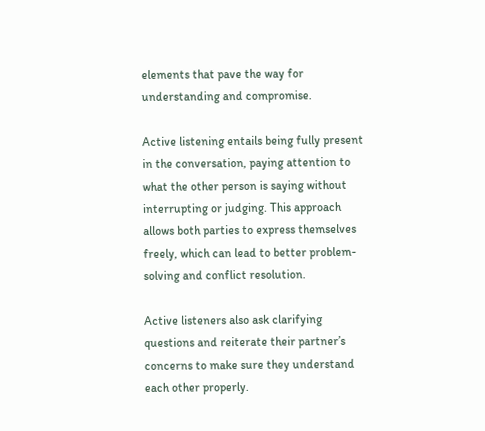elements that pave the way for understanding and compromise.

Active listening entails being fully present in the conversation, paying attention to what the other person is saying without interrupting or judging. This approach allows both parties to express themselves freely, which can lead to better problem-solving and conflict resolution.

Active listeners also ask clarifying questions and reiterate their partner’s concerns to make sure they understand each other properly.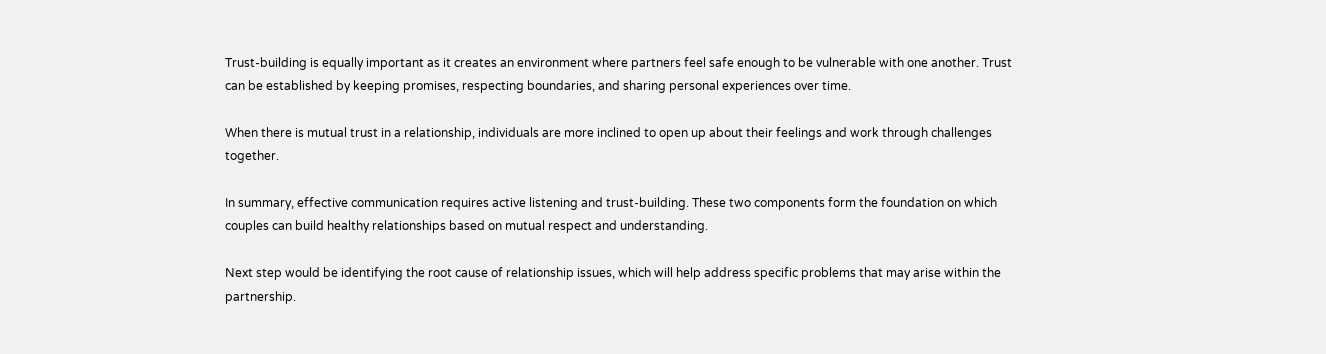Trust-building is equally important as it creates an environment where partners feel safe enough to be vulnerable with one another. Trust can be established by keeping promises, respecting boundaries, and sharing personal experiences over time.

When there is mutual trust in a relationship, individuals are more inclined to open up about their feelings and work through challenges together.

In summary, effective communication requires active listening and trust-building. These two components form the foundation on which couples can build healthy relationships based on mutual respect and understanding.

Next step would be identifying the root cause of relationship issues, which will help address specific problems that may arise within the partnership.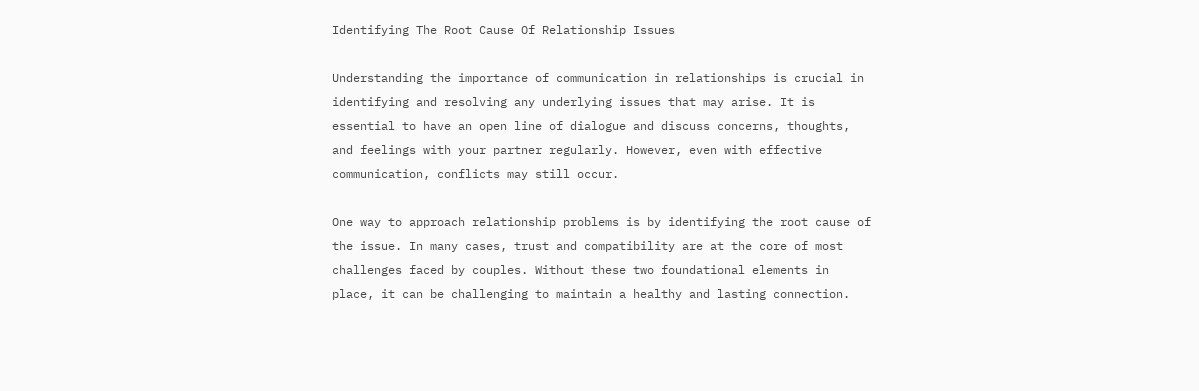Identifying The Root Cause Of Relationship Issues

Understanding the importance of communication in relationships is crucial in identifying and resolving any underlying issues that may arise. It is essential to have an open line of dialogue and discuss concerns, thoughts, and feelings with your partner regularly. However, even with effective communication, conflicts may still occur.

One way to approach relationship problems is by identifying the root cause of the issue. In many cases, trust and compatibility are at the core of most challenges faced by couples. Without these two foundational elements in place, it can be challenging to maintain a healthy and lasting connection.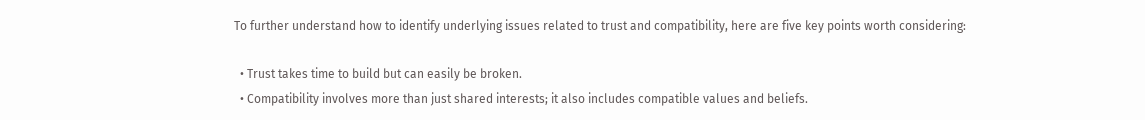To further understand how to identify underlying issues related to trust and compatibility, here are five key points worth considering:

  • Trust takes time to build but can easily be broken.
  • Compatibility involves more than just shared interests; it also includes compatible values and beliefs.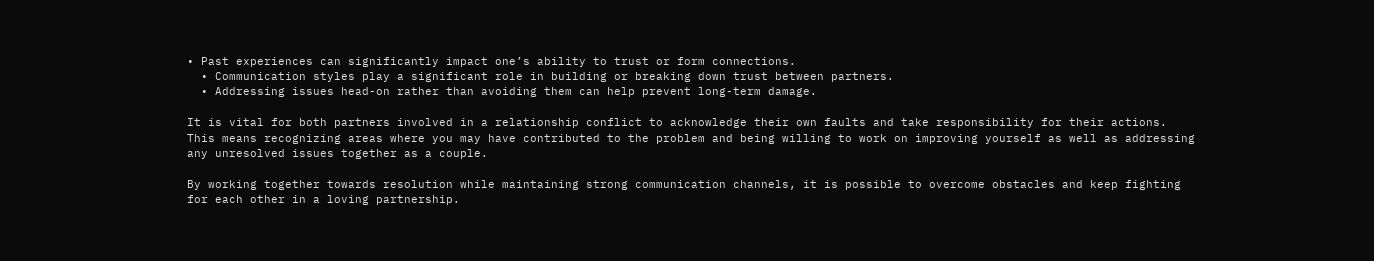• Past experiences can significantly impact one’s ability to trust or form connections.
  • Communication styles play a significant role in building or breaking down trust between partners.
  • Addressing issues head-on rather than avoiding them can help prevent long-term damage.

It is vital for both partners involved in a relationship conflict to acknowledge their own faults and take responsibility for their actions. This means recognizing areas where you may have contributed to the problem and being willing to work on improving yourself as well as addressing any unresolved issues together as a couple.

By working together towards resolution while maintaining strong communication channels, it is possible to overcome obstacles and keep fighting for each other in a loving partnership.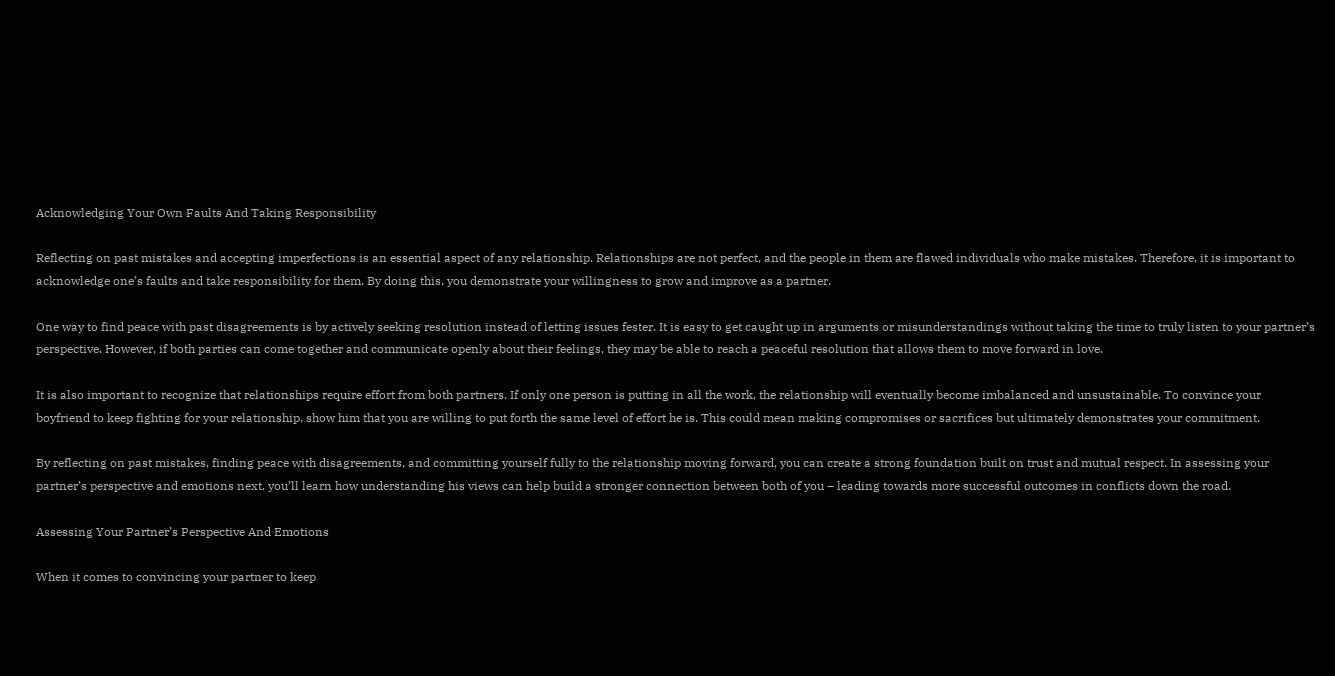Acknowledging Your Own Faults And Taking Responsibility

Reflecting on past mistakes and accepting imperfections is an essential aspect of any relationship. Relationships are not perfect, and the people in them are flawed individuals who make mistakes. Therefore, it is important to acknowledge one’s faults and take responsibility for them. By doing this, you demonstrate your willingness to grow and improve as a partner.

One way to find peace with past disagreements is by actively seeking resolution instead of letting issues fester. It is easy to get caught up in arguments or misunderstandings without taking the time to truly listen to your partner’s perspective. However, if both parties can come together and communicate openly about their feelings, they may be able to reach a peaceful resolution that allows them to move forward in love.

It is also important to recognize that relationships require effort from both partners. If only one person is putting in all the work, the relationship will eventually become imbalanced and unsustainable. To convince your boyfriend to keep fighting for your relationship, show him that you are willing to put forth the same level of effort he is. This could mean making compromises or sacrifices but ultimately demonstrates your commitment.

By reflecting on past mistakes, finding peace with disagreements, and committing yourself fully to the relationship moving forward, you can create a strong foundation built on trust and mutual respect. In assessing your partner’s perspective and emotions next, you’ll learn how understanding his views can help build a stronger connection between both of you – leading towards more successful outcomes in conflicts down the road.

Assessing Your Partner’s Perspective And Emotions

When it comes to convincing your partner to keep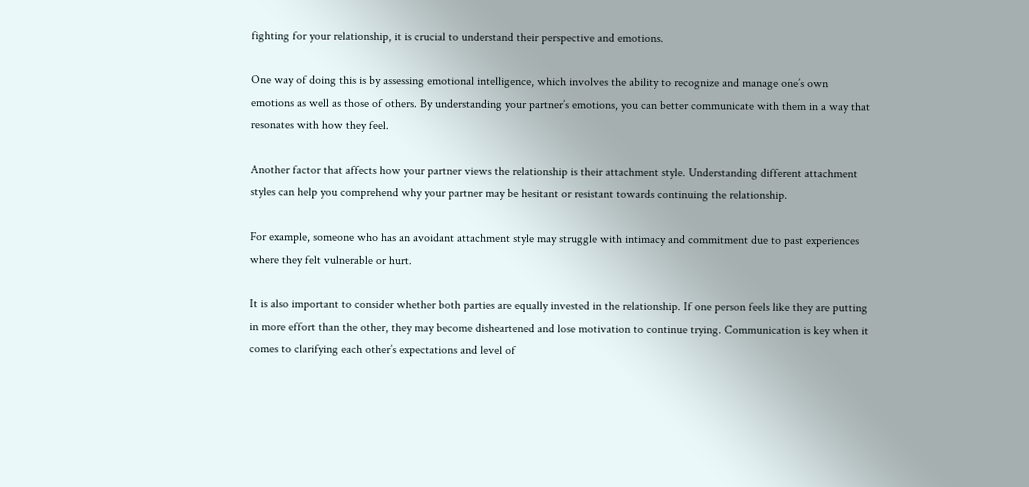fighting for your relationship, it is crucial to understand their perspective and emotions.

One way of doing this is by assessing emotional intelligence, which involves the ability to recognize and manage one’s own emotions as well as those of others. By understanding your partner’s emotions, you can better communicate with them in a way that resonates with how they feel.

Another factor that affects how your partner views the relationship is their attachment style. Understanding different attachment styles can help you comprehend why your partner may be hesitant or resistant towards continuing the relationship.

For example, someone who has an avoidant attachment style may struggle with intimacy and commitment due to past experiences where they felt vulnerable or hurt.

It is also important to consider whether both parties are equally invested in the relationship. If one person feels like they are putting in more effort than the other, they may become disheartened and lose motivation to continue trying. Communication is key when it comes to clarifying each other’s expectations and level of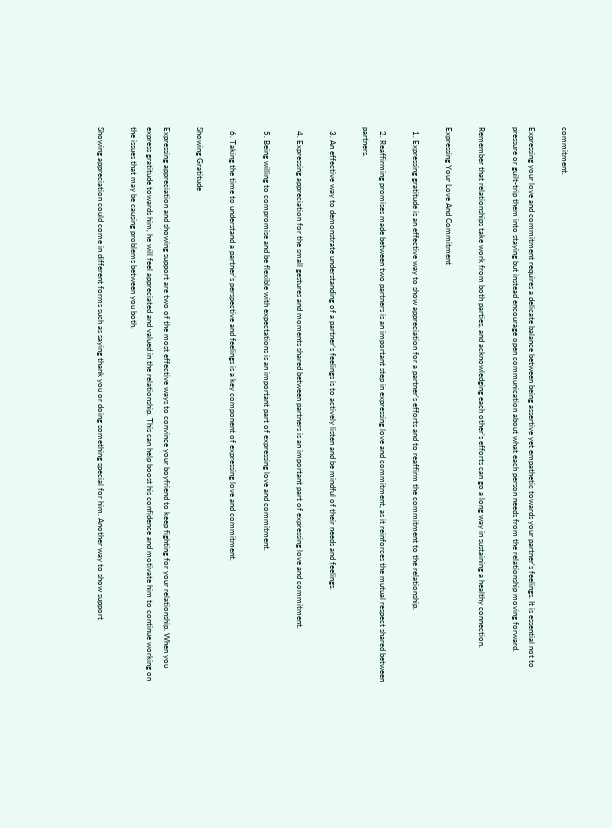commitment.

Expressing your love and commitment requires a delicate balance between being assertive yet empathetic towards your partner’s feelings. It is essential not to pressure or guilt-trip them into staying but instead encourage open communication about what each person needs from the relationship moving forward.

Remember that relationships take work from both parties, and acknowledging each other’s efforts can go a long way in sustaining a healthy connection.

Expressing Your Love And Commitment

  1. Expressing gratitude is an effective way to show appreciation for a partner’s efforts and to reaffirm the commitment to the relationship.

  2. Reaffirming promises made between two partners is an important step in expressing love and commitment, as it reinforces the mutual respect shared between partners.

  3. An effective way to demonstrate understanding of a partner’s feelings is to actively listen and be mindful of their needs and feelings.

  4. Expressing appreciation for the small gestures and moments shared between partners is an important part of expressing love and commitment.

  5. Being willing to compromise and be flexible with expectations is an important part of expressing love and commitment.

  6. Taking the time to understand a partner’s perspective and feelings is a key component of expressing love and commitment.

Showing Gratitude

Expressing appreciation and showing support are two of the most effective ways to convince your boyfriend to keep fighting for your relationship. When you express gratitude towards him, he will feel appreciated and valued in the relationship. This can help boost his confidence and motivate him to continue working on the issues that may be causing problems between you both.

Showing appreciation could come in different forms such as saying thank you or doing something special for him. Another way to show support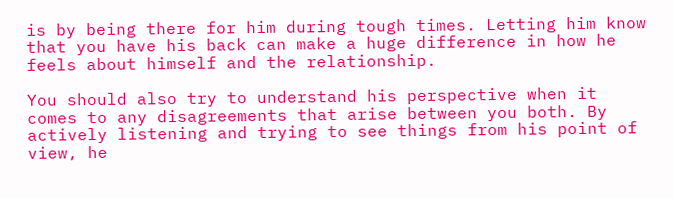is by being there for him during tough times. Letting him know that you have his back can make a huge difference in how he feels about himself and the relationship.

You should also try to understand his perspective when it comes to any disagreements that arise between you both. By actively listening and trying to see things from his point of view, he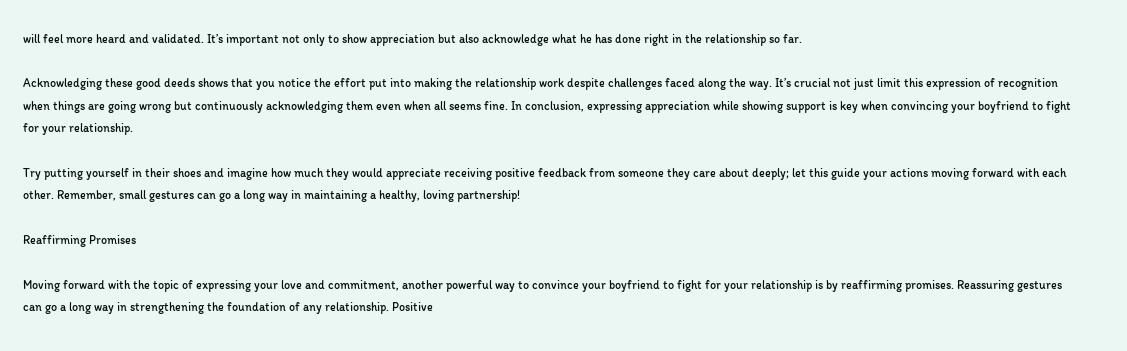will feel more heard and validated. It’s important not only to show appreciation but also acknowledge what he has done right in the relationship so far.

Acknowledging these good deeds shows that you notice the effort put into making the relationship work despite challenges faced along the way. It’s crucial not just limit this expression of recognition when things are going wrong but continuously acknowledging them even when all seems fine. In conclusion, expressing appreciation while showing support is key when convincing your boyfriend to fight for your relationship.

Try putting yourself in their shoes and imagine how much they would appreciate receiving positive feedback from someone they care about deeply; let this guide your actions moving forward with each other. Remember, small gestures can go a long way in maintaining a healthy, loving partnership!

Reaffirming Promises

Moving forward with the topic of expressing your love and commitment, another powerful way to convince your boyfriend to fight for your relationship is by reaffirming promises. Reassuring gestures can go a long way in strengthening the foundation of any relationship. Positive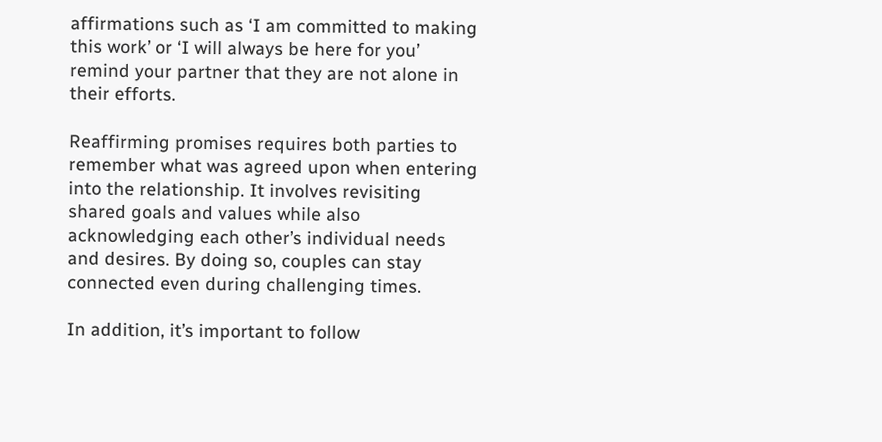affirmations such as ‘I am committed to making this work’ or ‘I will always be here for you’ remind your partner that they are not alone in their efforts.

Reaffirming promises requires both parties to remember what was agreed upon when entering into the relationship. It involves revisiting shared goals and values while also acknowledging each other’s individual needs and desires. By doing so, couples can stay connected even during challenging times.

In addition, it’s important to follow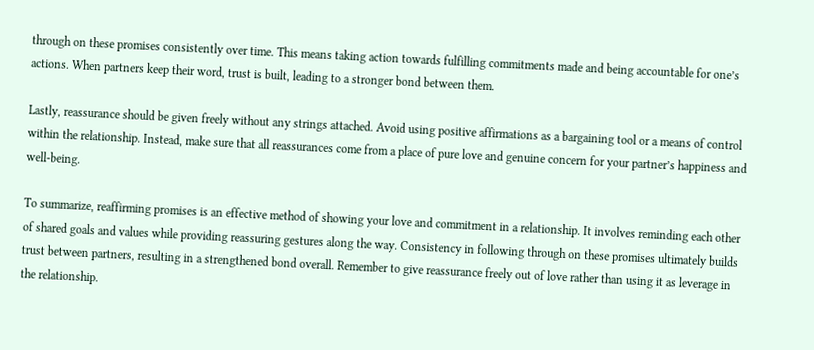through on these promises consistently over time. This means taking action towards fulfilling commitments made and being accountable for one’s actions. When partners keep their word, trust is built, leading to a stronger bond between them.

Lastly, reassurance should be given freely without any strings attached. Avoid using positive affirmations as a bargaining tool or a means of control within the relationship. Instead, make sure that all reassurances come from a place of pure love and genuine concern for your partner’s happiness and well-being.

To summarize, reaffirming promises is an effective method of showing your love and commitment in a relationship. It involves reminding each other of shared goals and values while providing reassuring gestures along the way. Consistency in following through on these promises ultimately builds trust between partners, resulting in a strengthened bond overall. Remember to give reassurance freely out of love rather than using it as leverage in the relationship.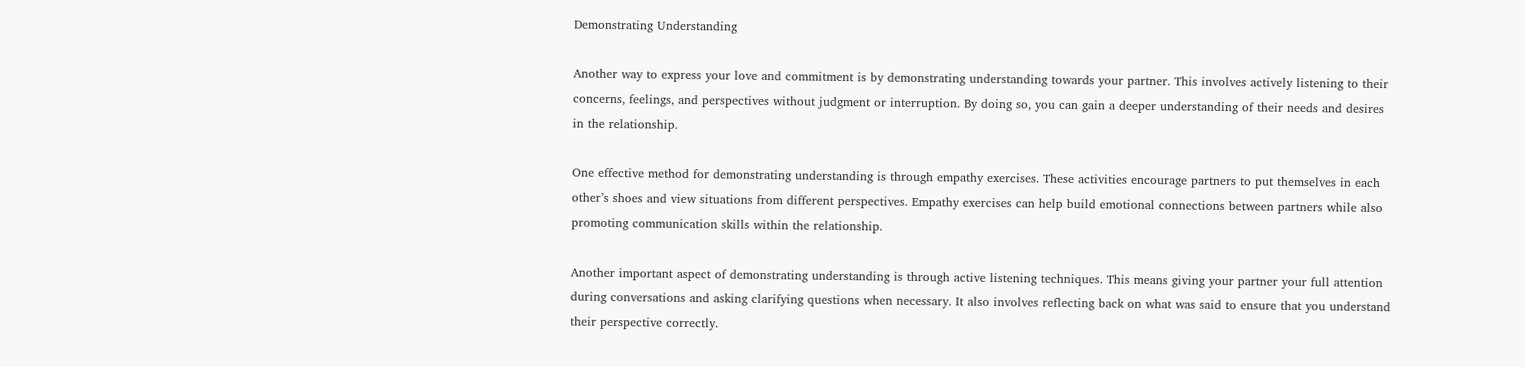Demonstrating Understanding

Another way to express your love and commitment is by demonstrating understanding towards your partner. This involves actively listening to their concerns, feelings, and perspectives without judgment or interruption. By doing so, you can gain a deeper understanding of their needs and desires in the relationship.

One effective method for demonstrating understanding is through empathy exercises. These activities encourage partners to put themselves in each other’s shoes and view situations from different perspectives. Empathy exercises can help build emotional connections between partners while also promoting communication skills within the relationship.

Another important aspect of demonstrating understanding is through active listening techniques. This means giving your partner your full attention during conversations and asking clarifying questions when necessary. It also involves reflecting back on what was said to ensure that you understand their perspective correctly.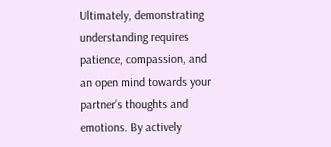Ultimately, demonstrating understanding requires patience, compassion, and an open mind towards your partner’s thoughts and emotions. By actively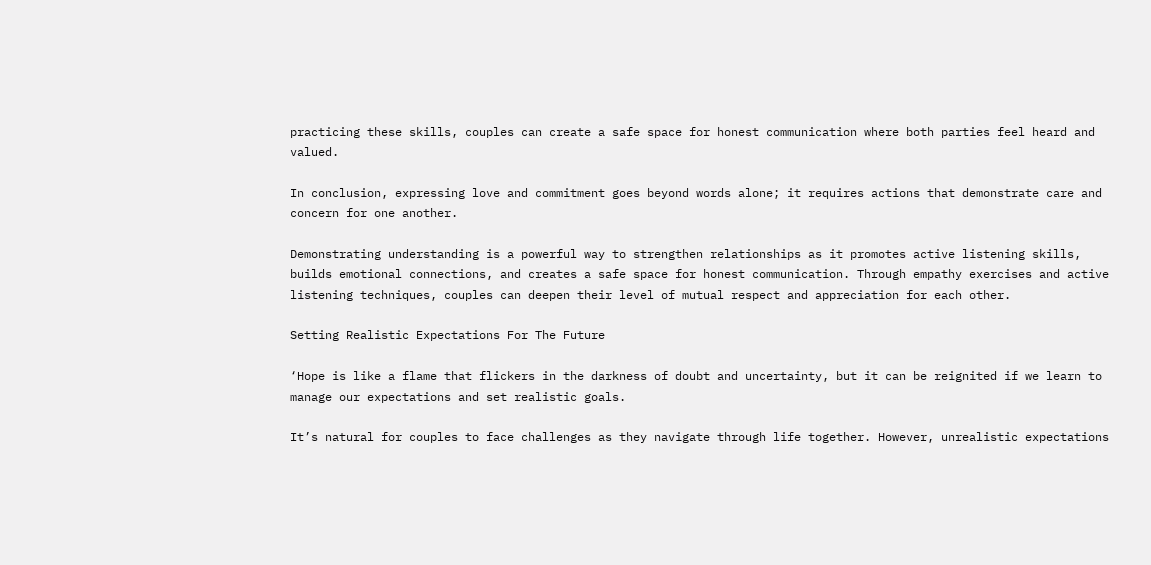practicing these skills, couples can create a safe space for honest communication where both parties feel heard and valued.

In conclusion, expressing love and commitment goes beyond words alone; it requires actions that demonstrate care and concern for one another.

Demonstrating understanding is a powerful way to strengthen relationships as it promotes active listening skills, builds emotional connections, and creates a safe space for honest communication. Through empathy exercises and active listening techniques, couples can deepen their level of mutual respect and appreciation for each other.

Setting Realistic Expectations For The Future

‘Hope is like a flame that flickers in the darkness of doubt and uncertainty, but it can be reignited if we learn to manage our expectations and set realistic goals.

It’s natural for couples to face challenges as they navigate through life together. However, unrealistic expectations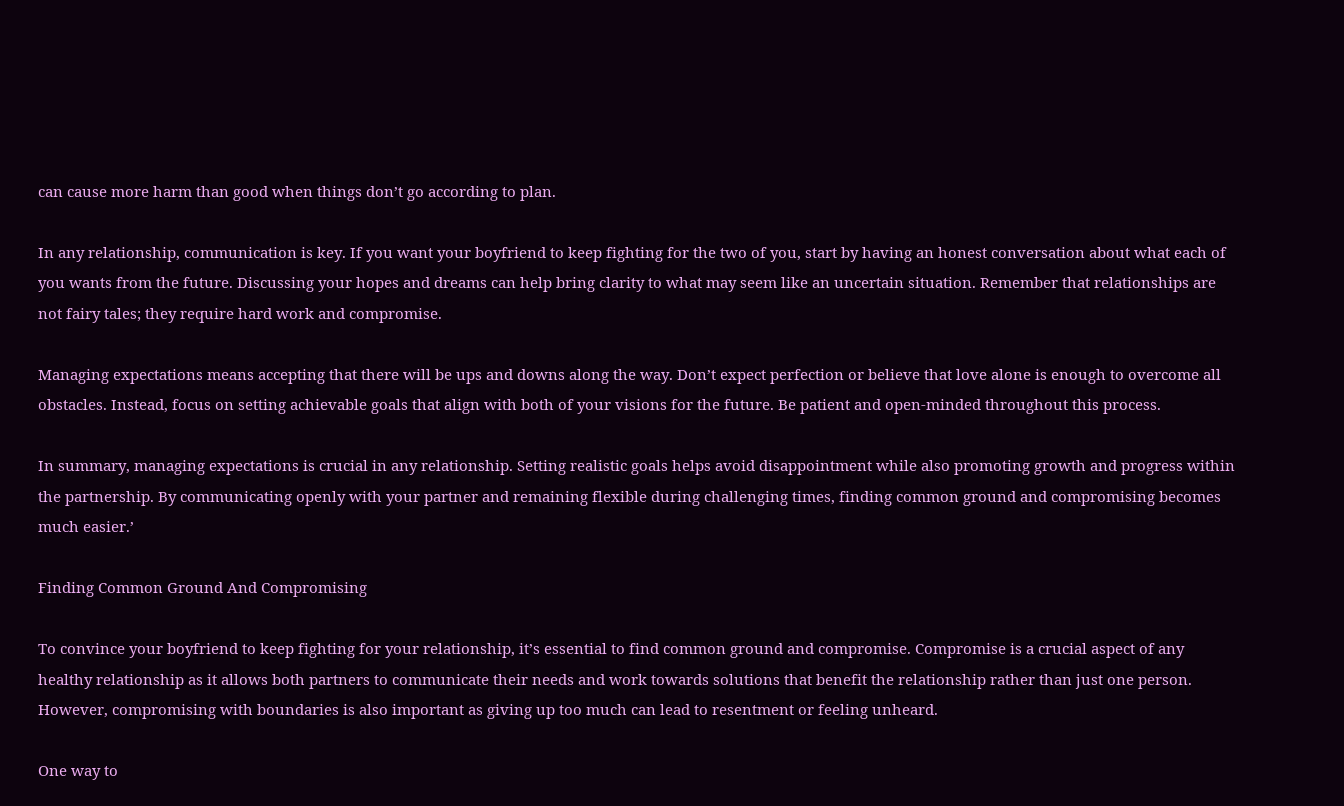can cause more harm than good when things don’t go according to plan.

In any relationship, communication is key. If you want your boyfriend to keep fighting for the two of you, start by having an honest conversation about what each of you wants from the future. Discussing your hopes and dreams can help bring clarity to what may seem like an uncertain situation. Remember that relationships are not fairy tales; they require hard work and compromise.

Managing expectations means accepting that there will be ups and downs along the way. Don’t expect perfection or believe that love alone is enough to overcome all obstacles. Instead, focus on setting achievable goals that align with both of your visions for the future. Be patient and open-minded throughout this process.

In summary, managing expectations is crucial in any relationship. Setting realistic goals helps avoid disappointment while also promoting growth and progress within the partnership. By communicating openly with your partner and remaining flexible during challenging times, finding common ground and compromising becomes much easier.’

Finding Common Ground And Compromising

To convince your boyfriend to keep fighting for your relationship, it’s essential to find common ground and compromise. Compromise is a crucial aspect of any healthy relationship as it allows both partners to communicate their needs and work towards solutions that benefit the relationship rather than just one person. However, compromising with boundaries is also important as giving up too much can lead to resentment or feeling unheard.

One way to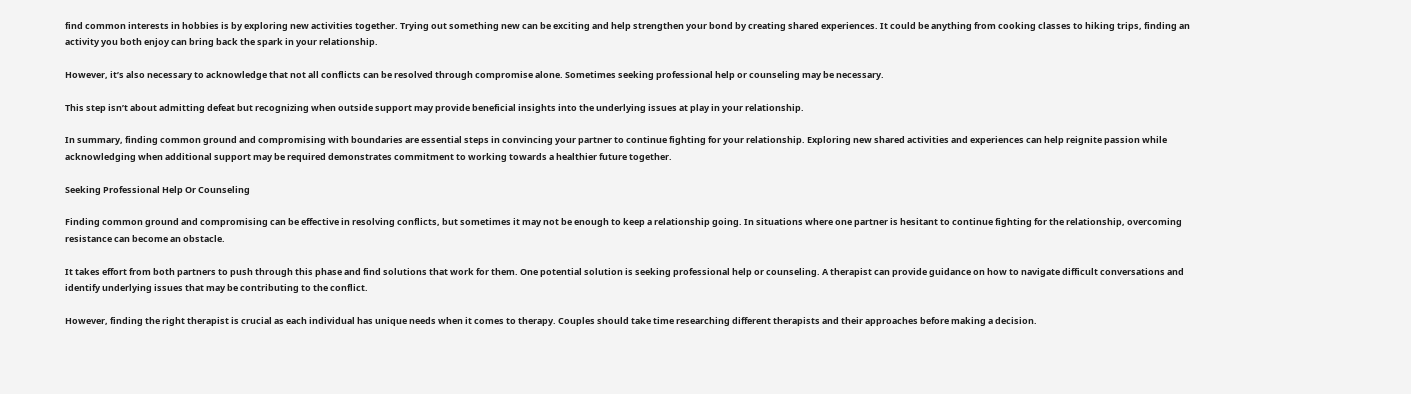find common interests in hobbies is by exploring new activities together. Trying out something new can be exciting and help strengthen your bond by creating shared experiences. It could be anything from cooking classes to hiking trips, finding an activity you both enjoy can bring back the spark in your relationship.

However, it’s also necessary to acknowledge that not all conflicts can be resolved through compromise alone. Sometimes seeking professional help or counseling may be necessary.

This step isn’t about admitting defeat but recognizing when outside support may provide beneficial insights into the underlying issues at play in your relationship.

In summary, finding common ground and compromising with boundaries are essential steps in convincing your partner to continue fighting for your relationship. Exploring new shared activities and experiences can help reignite passion while acknowledging when additional support may be required demonstrates commitment to working towards a healthier future together.

Seeking Professional Help Or Counseling

Finding common ground and compromising can be effective in resolving conflicts, but sometimes it may not be enough to keep a relationship going. In situations where one partner is hesitant to continue fighting for the relationship, overcoming resistance can become an obstacle.

It takes effort from both partners to push through this phase and find solutions that work for them. One potential solution is seeking professional help or counseling. A therapist can provide guidance on how to navigate difficult conversations and identify underlying issues that may be contributing to the conflict.

However, finding the right therapist is crucial as each individual has unique needs when it comes to therapy. Couples should take time researching different therapists and their approaches before making a decision.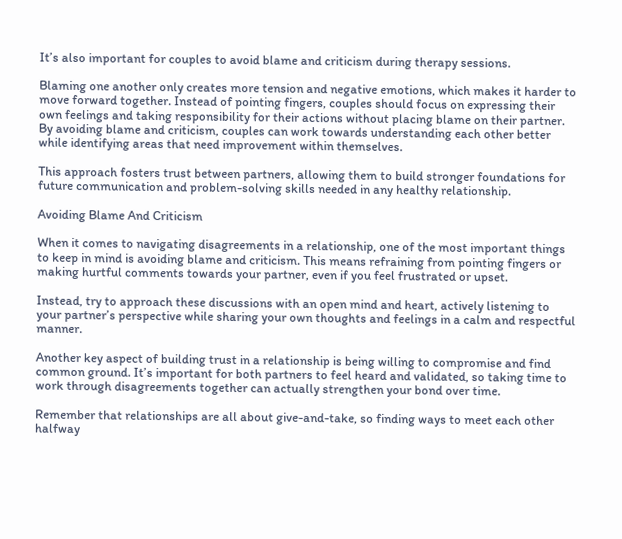It’s also important for couples to avoid blame and criticism during therapy sessions.

Blaming one another only creates more tension and negative emotions, which makes it harder to move forward together. Instead of pointing fingers, couples should focus on expressing their own feelings and taking responsibility for their actions without placing blame on their partner. By avoiding blame and criticism, couples can work towards understanding each other better while identifying areas that need improvement within themselves.

This approach fosters trust between partners, allowing them to build stronger foundations for future communication and problem-solving skills needed in any healthy relationship.

Avoiding Blame And Criticism

When it comes to navigating disagreements in a relationship, one of the most important things to keep in mind is avoiding blame and criticism. This means refraining from pointing fingers or making hurtful comments towards your partner, even if you feel frustrated or upset.

Instead, try to approach these discussions with an open mind and heart, actively listening to your partner’s perspective while sharing your own thoughts and feelings in a calm and respectful manner.

Another key aspect of building trust in a relationship is being willing to compromise and find common ground. It’s important for both partners to feel heard and validated, so taking time to work through disagreements together can actually strengthen your bond over time.

Remember that relationships are all about give-and-take, so finding ways to meet each other halfway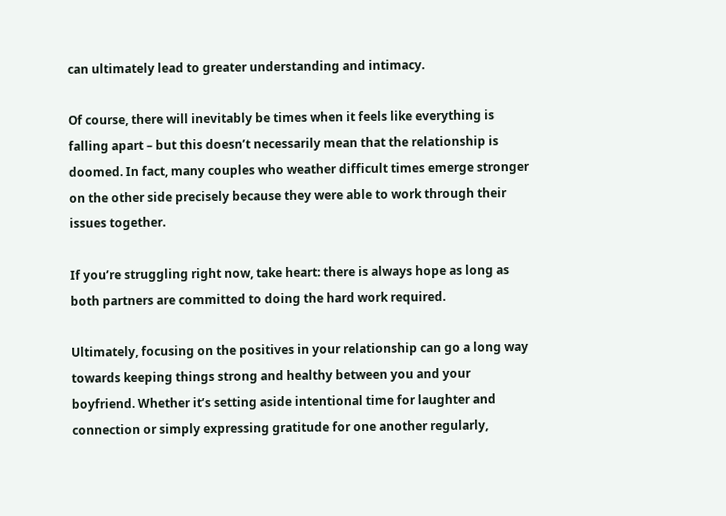can ultimately lead to greater understanding and intimacy.

Of course, there will inevitably be times when it feels like everything is falling apart – but this doesn’t necessarily mean that the relationship is doomed. In fact, many couples who weather difficult times emerge stronger on the other side precisely because they were able to work through their issues together.

If you’re struggling right now, take heart: there is always hope as long as both partners are committed to doing the hard work required.

Ultimately, focusing on the positives in your relationship can go a long way towards keeping things strong and healthy between you and your boyfriend. Whether it’s setting aside intentional time for laughter and connection or simply expressing gratitude for one another regularly,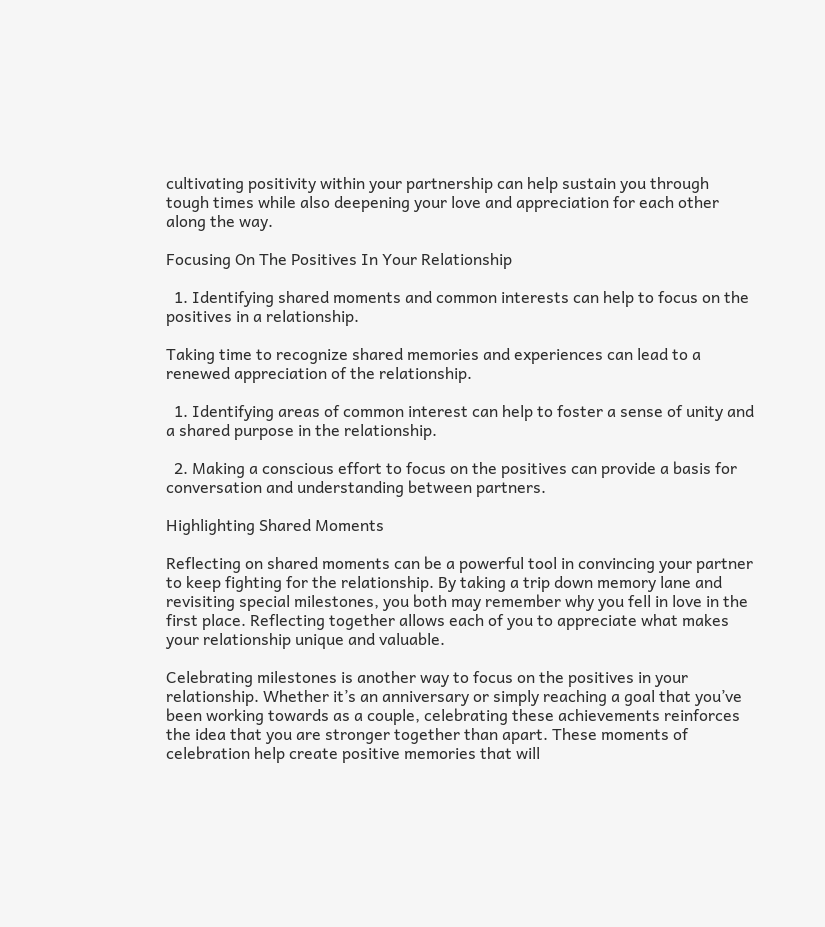cultivating positivity within your partnership can help sustain you through tough times while also deepening your love and appreciation for each other along the way.

Focusing On The Positives In Your Relationship

  1. Identifying shared moments and common interests can help to focus on the positives in a relationship.

Taking time to recognize shared memories and experiences can lead to a renewed appreciation of the relationship.

  1. Identifying areas of common interest can help to foster a sense of unity and a shared purpose in the relationship.

  2. Making a conscious effort to focus on the positives can provide a basis for conversation and understanding between partners.

Highlighting Shared Moments

Reflecting on shared moments can be a powerful tool in convincing your partner to keep fighting for the relationship. By taking a trip down memory lane and revisiting special milestones, you both may remember why you fell in love in the first place. Reflecting together allows each of you to appreciate what makes your relationship unique and valuable.

Celebrating milestones is another way to focus on the positives in your relationship. Whether it’s an anniversary or simply reaching a goal that you’ve been working towards as a couple, celebrating these achievements reinforces the idea that you are stronger together than apart. These moments of celebration help create positive memories that will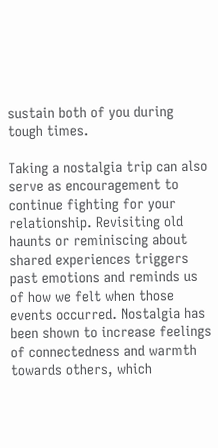sustain both of you during tough times.

Taking a nostalgia trip can also serve as encouragement to continue fighting for your relationship. Revisiting old haunts or reminiscing about shared experiences triggers past emotions and reminds us of how we felt when those events occurred. Nostalgia has been shown to increase feelings of connectedness and warmth towards others, which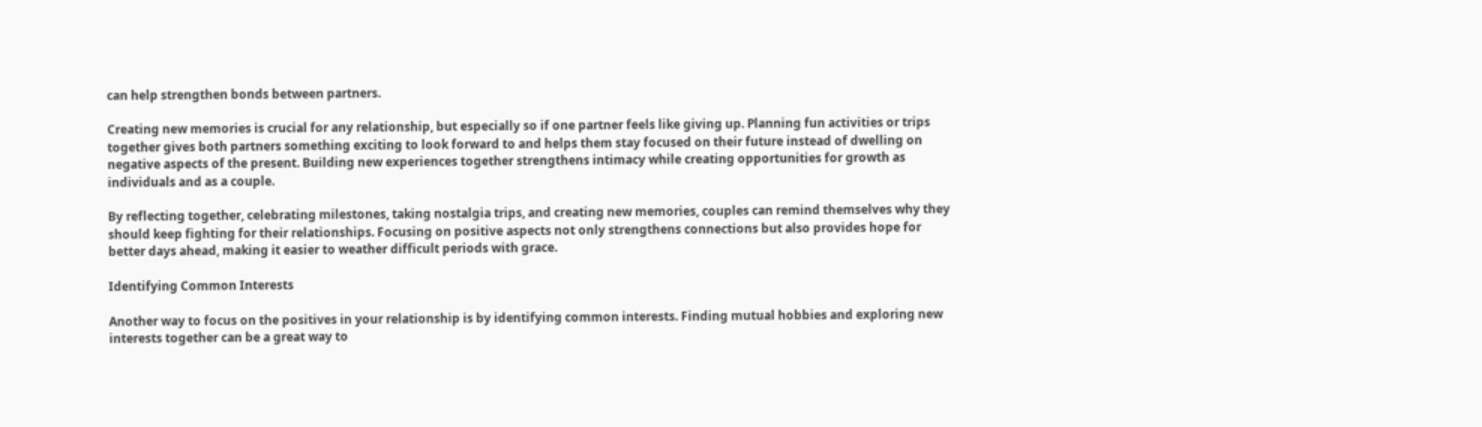can help strengthen bonds between partners.

Creating new memories is crucial for any relationship, but especially so if one partner feels like giving up. Planning fun activities or trips together gives both partners something exciting to look forward to and helps them stay focused on their future instead of dwelling on negative aspects of the present. Building new experiences together strengthens intimacy while creating opportunities for growth as individuals and as a couple.

By reflecting together, celebrating milestones, taking nostalgia trips, and creating new memories, couples can remind themselves why they should keep fighting for their relationships. Focusing on positive aspects not only strengthens connections but also provides hope for better days ahead, making it easier to weather difficult periods with grace.

Identifying Common Interests

Another way to focus on the positives in your relationship is by identifying common interests. Finding mutual hobbies and exploring new interests together can be a great way to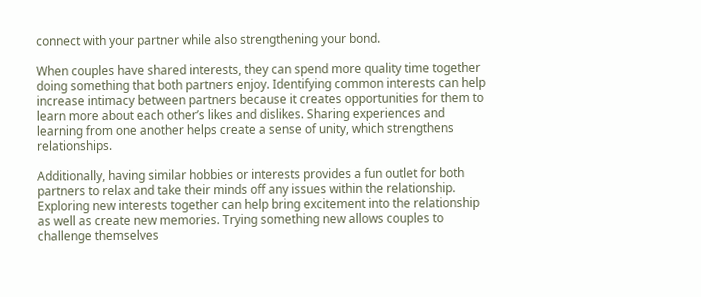connect with your partner while also strengthening your bond.

When couples have shared interests, they can spend more quality time together doing something that both partners enjoy. Identifying common interests can help increase intimacy between partners because it creates opportunities for them to learn more about each other’s likes and dislikes. Sharing experiences and learning from one another helps create a sense of unity, which strengthens relationships.

Additionally, having similar hobbies or interests provides a fun outlet for both partners to relax and take their minds off any issues within the relationship. Exploring new interests together can help bring excitement into the relationship as well as create new memories. Trying something new allows couples to challenge themselves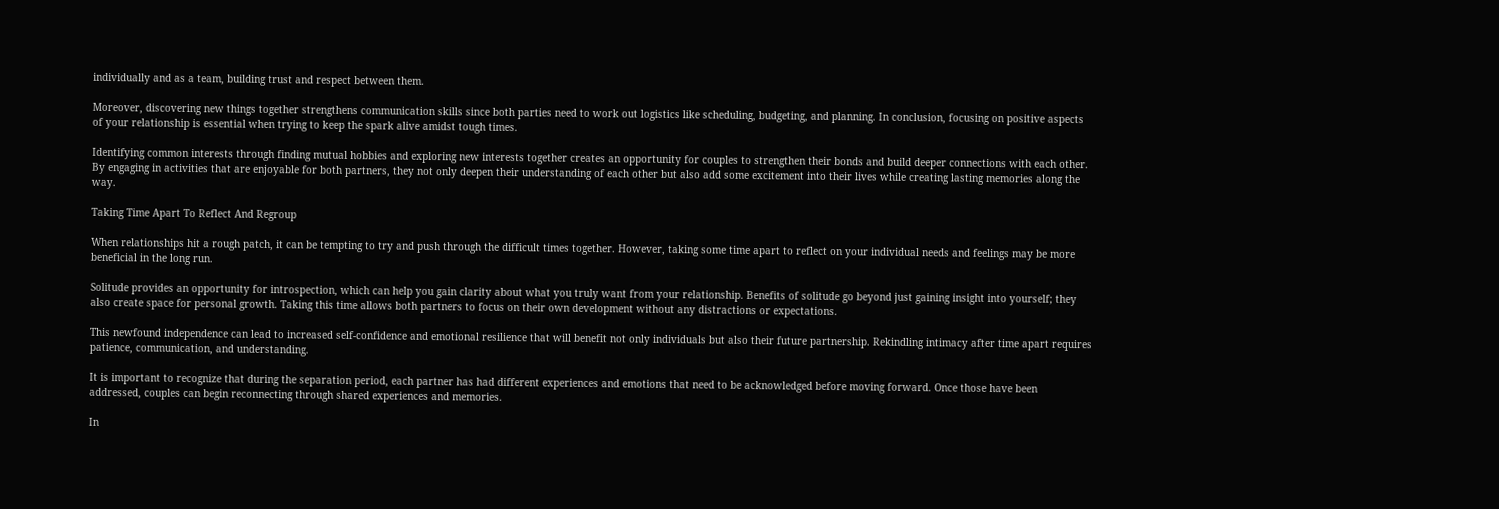individually and as a team, building trust and respect between them.

Moreover, discovering new things together strengthens communication skills since both parties need to work out logistics like scheduling, budgeting, and planning. In conclusion, focusing on positive aspects of your relationship is essential when trying to keep the spark alive amidst tough times.

Identifying common interests through finding mutual hobbies and exploring new interests together creates an opportunity for couples to strengthen their bonds and build deeper connections with each other. By engaging in activities that are enjoyable for both partners, they not only deepen their understanding of each other but also add some excitement into their lives while creating lasting memories along the way.

Taking Time Apart To Reflect And Regroup

When relationships hit a rough patch, it can be tempting to try and push through the difficult times together. However, taking some time apart to reflect on your individual needs and feelings may be more beneficial in the long run.

Solitude provides an opportunity for introspection, which can help you gain clarity about what you truly want from your relationship. Benefits of solitude go beyond just gaining insight into yourself; they also create space for personal growth. Taking this time allows both partners to focus on their own development without any distractions or expectations.

This newfound independence can lead to increased self-confidence and emotional resilience that will benefit not only individuals but also their future partnership. Rekindling intimacy after time apart requires patience, communication, and understanding.

It is important to recognize that during the separation period, each partner has had different experiences and emotions that need to be acknowledged before moving forward. Once those have been addressed, couples can begin reconnecting through shared experiences and memories.

In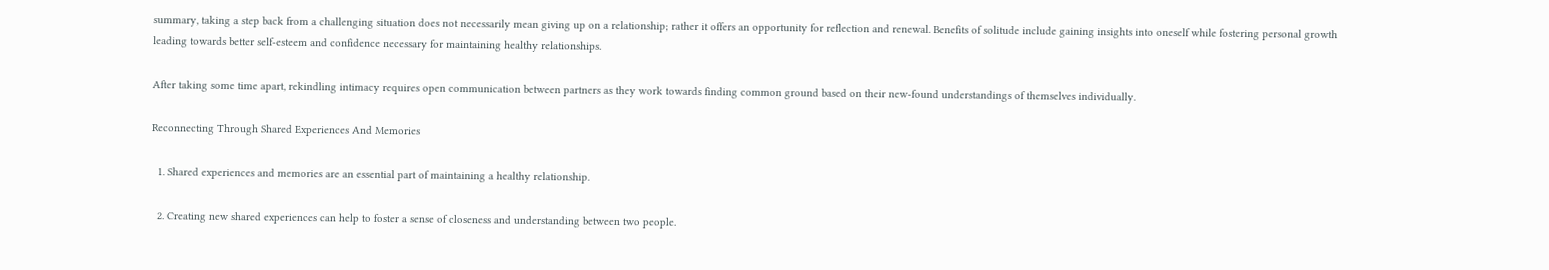summary, taking a step back from a challenging situation does not necessarily mean giving up on a relationship; rather it offers an opportunity for reflection and renewal. Benefits of solitude include gaining insights into oneself while fostering personal growth leading towards better self-esteem and confidence necessary for maintaining healthy relationships.

After taking some time apart, rekindling intimacy requires open communication between partners as they work towards finding common ground based on their new-found understandings of themselves individually.

Reconnecting Through Shared Experiences And Memories

  1. Shared experiences and memories are an essential part of maintaining a healthy relationship.

  2. Creating new shared experiences can help to foster a sense of closeness and understanding between two people.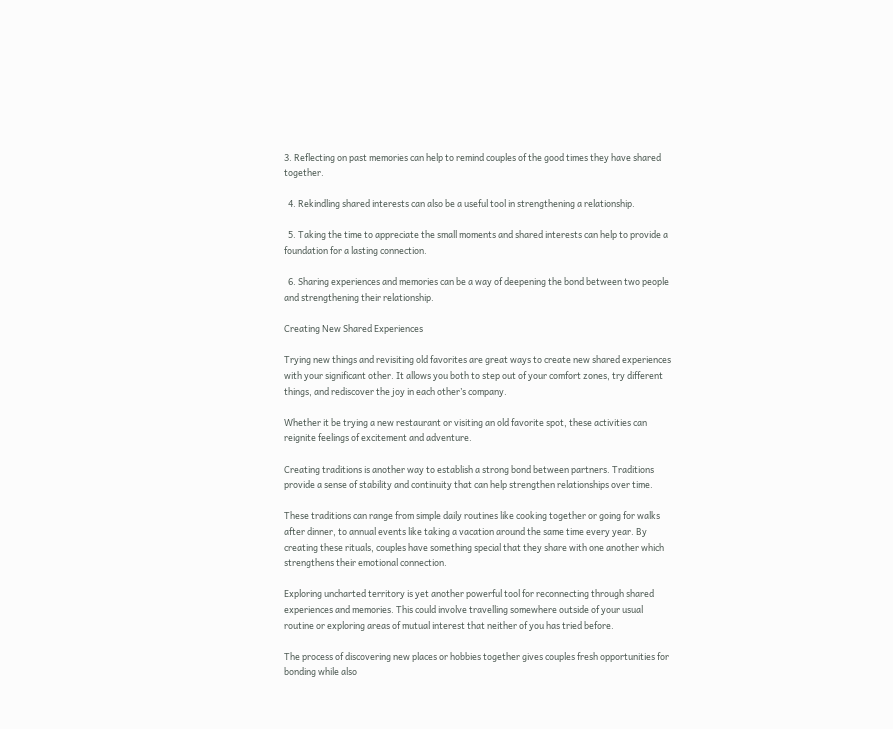3. Reflecting on past memories can help to remind couples of the good times they have shared together.

  4. Rekindling shared interests can also be a useful tool in strengthening a relationship.

  5. Taking the time to appreciate the small moments and shared interests can help to provide a foundation for a lasting connection.

  6. Sharing experiences and memories can be a way of deepening the bond between two people and strengthening their relationship.

Creating New Shared Experiences

Trying new things and revisiting old favorites are great ways to create new shared experiences with your significant other. It allows you both to step out of your comfort zones, try different things, and rediscover the joy in each other’s company.

Whether it be trying a new restaurant or visiting an old favorite spot, these activities can reignite feelings of excitement and adventure.

Creating traditions is another way to establish a strong bond between partners. Traditions provide a sense of stability and continuity that can help strengthen relationships over time.

These traditions can range from simple daily routines like cooking together or going for walks after dinner, to annual events like taking a vacation around the same time every year. By creating these rituals, couples have something special that they share with one another which strengthens their emotional connection.

Exploring uncharted territory is yet another powerful tool for reconnecting through shared experiences and memories. This could involve travelling somewhere outside of your usual routine or exploring areas of mutual interest that neither of you has tried before.

The process of discovering new places or hobbies together gives couples fresh opportunities for bonding while also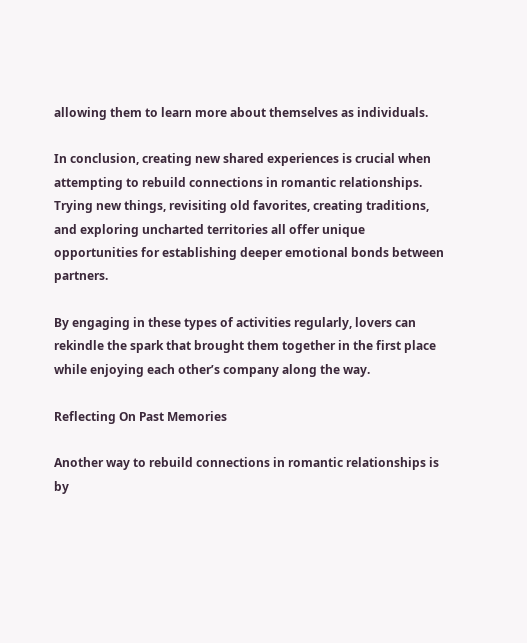allowing them to learn more about themselves as individuals.

In conclusion, creating new shared experiences is crucial when attempting to rebuild connections in romantic relationships. Trying new things, revisiting old favorites, creating traditions, and exploring uncharted territories all offer unique opportunities for establishing deeper emotional bonds between partners.

By engaging in these types of activities regularly, lovers can rekindle the spark that brought them together in the first place while enjoying each other’s company along the way.

Reflecting On Past Memories

Another way to rebuild connections in romantic relationships is by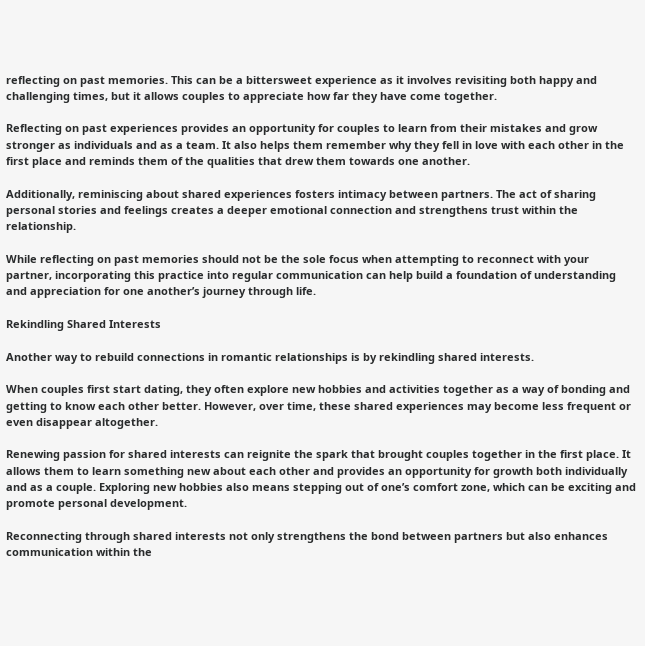reflecting on past memories. This can be a bittersweet experience as it involves revisiting both happy and challenging times, but it allows couples to appreciate how far they have come together.

Reflecting on past experiences provides an opportunity for couples to learn from their mistakes and grow stronger as individuals and as a team. It also helps them remember why they fell in love with each other in the first place and reminds them of the qualities that drew them towards one another.

Additionally, reminiscing about shared experiences fosters intimacy between partners. The act of sharing personal stories and feelings creates a deeper emotional connection and strengthens trust within the relationship.

While reflecting on past memories should not be the sole focus when attempting to reconnect with your partner, incorporating this practice into regular communication can help build a foundation of understanding and appreciation for one another’s journey through life.

Rekindling Shared Interests

Another way to rebuild connections in romantic relationships is by rekindling shared interests.

When couples first start dating, they often explore new hobbies and activities together as a way of bonding and getting to know each other better. However, over time, these shared experiences may become less frequent or even disappear altogether.

Renewing passion for shared interests can reignite the spark that brought couples together in the first place. It allows them to learn something new about each other and provides an opportunity for growth both individually and as a couple. Exploring new hobbies also means stepping out of one’s comfort zone, which can be exciting and promote personal development.

Reconnecting through shared interests not only strengthens the bond between partners but also enhances communication within the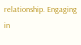relationship. Engaging in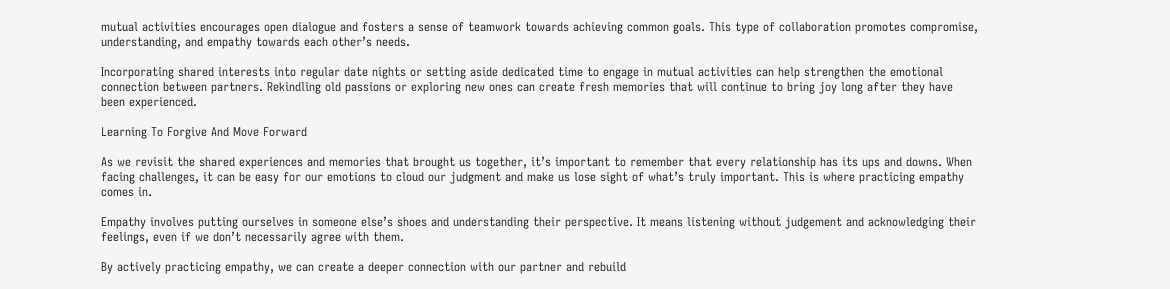mutual activities encourages open dialogue and fosters a sense of teamwork towards achieving common goals. This type of collaboration promotes compromise, understanding, and empathy towards each other’s needs.

Incorporating shared interests into regular date nights or setting aside dedicated time to engage in mutual activities can help strengthen the emotional connection between partners. Rekindling old passions or exploring new ones can create fresh memories that will continue to bring joy long after they have been experienced.

Learning To Forgive And Move Forward

As we revisit the shared experiences and memories that brought us together, it’s important to remember that every relationship has its ups and downs. When facing challenges, it can be easy for our emotions to cloud our judgment and make us lose sight of what’s truly important. This is where practicing empathy comes in.

Empathy involves putting ourselves in someone else’s shoes and understanding their perspective. It means listening without judgement and acknowledging their feelings, even if we don’t necessarily agree with them.

By actively practicing empathy, we can create a deeper connection with our partner and rebuild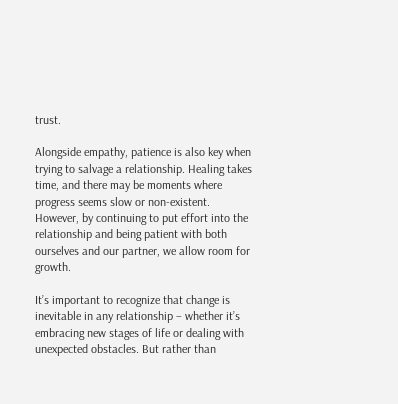trust.

Alongside empathy, patience is also key when trying to salvage a relationship. Healing takes time, and there may be moments where progress seems slow or non-existent. However, by continuing to put effort into the relationship and being patient with both ourselves and our partner, we allow room for growth.

It’s important to recognize that change is inevitable in any relationship – whether it’s embracing new stages of life or dealing with unexpected obstacles. But rather than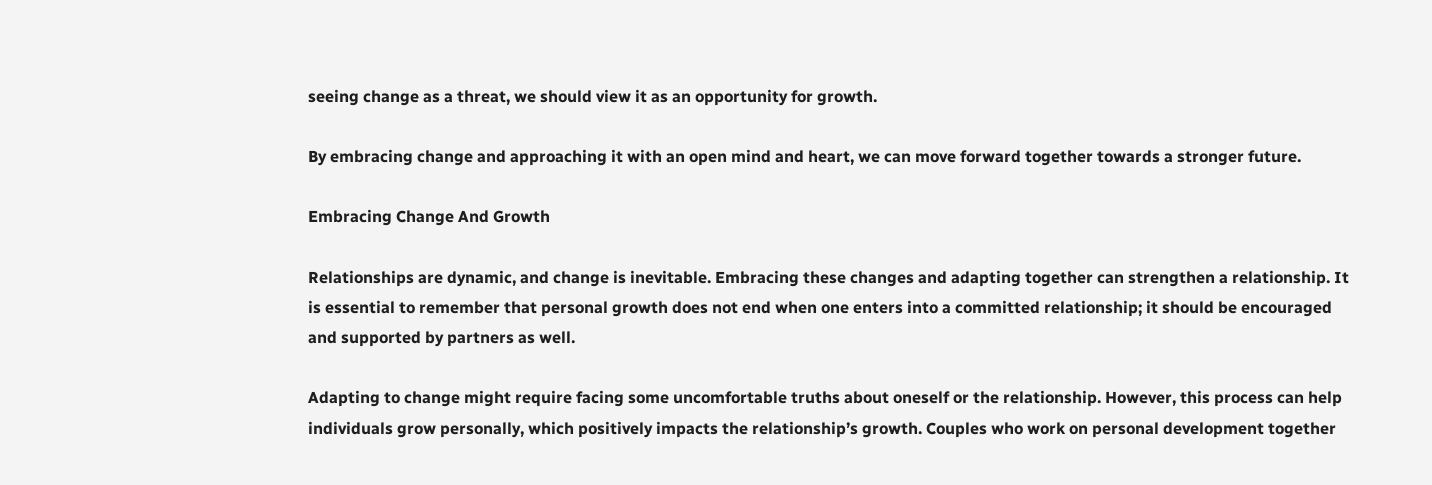seeing change as a threat, we should view it as an opportunity for growth.

By embracing change and approaching it with an open mind and heart, we can move forward together towards a stronger future.

Embracing Change And Growth

Relationships are dynamic, and change is inevitable. Embracing these changes and adapting together can strengthen a relationship. It is essential to remember that personal growth does not end when one enters into a committed relationship; it should be encouraged and supported by partners as well.

Adapting to change might require facing some uncomfortable truths about oneself or the relationship. However, this process can help individuals grow personally, which positively impacts the relationship’s growth. Couples who work on personal development together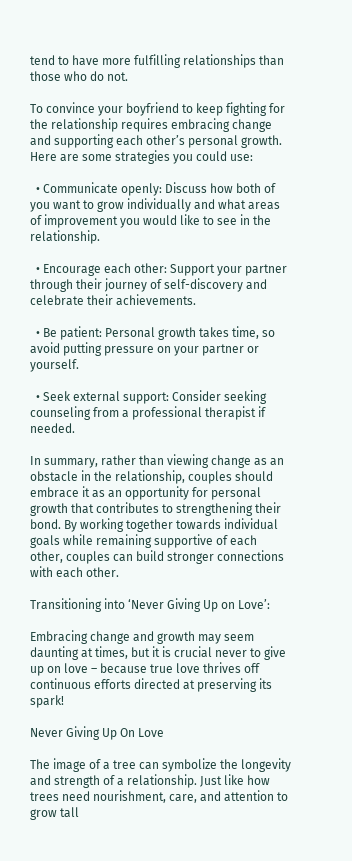tend to have more fulfilling relationships than those who do not.

To convince your boyfriend to keep fighting for the relationship requires embracing change and supporting each other’s personal growth. Here are some strategies you could use:

  • Communicate openly: Discuss how both of you want to grow individually and what areas of improvement you would like to see in the relationship.

  • Encourage each other: Support your partner through their journey of self-discovery and celebrate their achievements.

  • Be patient: Personal growth takes time, so avoid putting pressure on your partner or yourself.

  • Seek external support: Consider seeking counseling from a professional therapist if needed.

In summary, rather than viewing change as an obstacle in the relationship, couples should embrace it as an opportunity for personal growth that contributes to strengthening their bond. By working together towards individual goals while remaining supportive of each other, couples can build stronger connections with each other.

Transitioning into ‘Never Giving Up on Love’:

Embracing change and growth may seem daunting at times, but it is crucial never to give up on love – because true love thrives off continuous efforts directed at preserving its spark!

Never Giving Up On Love

The image of a tree can symbolize the longevity and strength of a relationship. Just like how trees need nourishment, care, and attention to grow tall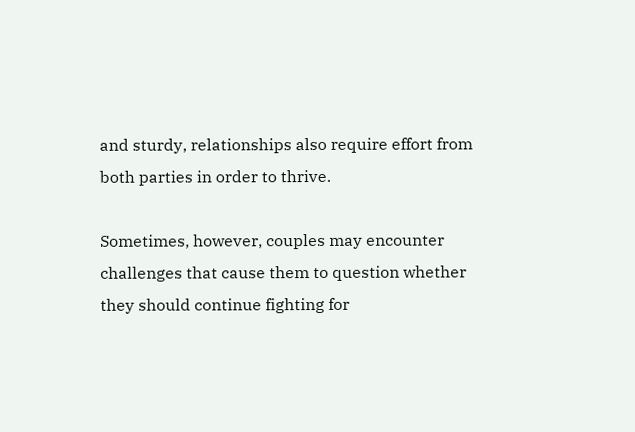and sturdy, relationships also require effort from both parties in order to thrive.

Sometimes, however, couples may encounter challenges that cause them to question whether they should continue fighting for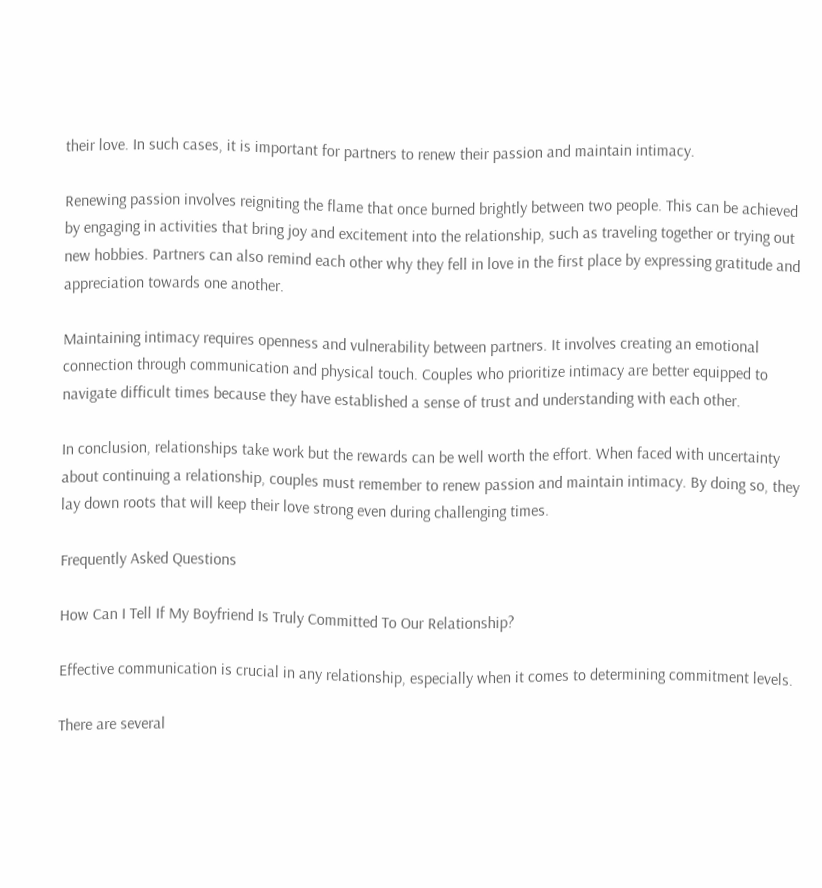their love. In such cases, it is important for partners to renew their passion and maintain intimacy.

Renewing passion involves reigniting the flame that once burned brightly between two people. This can be achieved by engaging in activities that bring joy and excitement into the relationship, such as traveling together or trying out new hobbies. Partners can also remind each other why they fell in love in the first place by expressing gratitude and appreciation towards one another.

Maintaining intimacy requires openness and vulnerability between partners. It involves creating an emotional connection through communication and physical touch. Couples who prioritize intimacy are better equipped to navigate difficult times because they have established a sense of trust and understanding with each other.

In conclusion, relationships take work but the rewards can be well worth the effort. When faced with uncertainty about continuing a relationship, couples must remember to renew passion and maintain intimacy. By doing so, they lay down roots that will keep their love strong even during challenging times.

Frequently Asked Questions

How Can I Tell If My Boyfriend Is Truly Committed To Our Relationship?

Effective communication is crucial in any relationship, especially when it comes to determining commitment levels.

There are several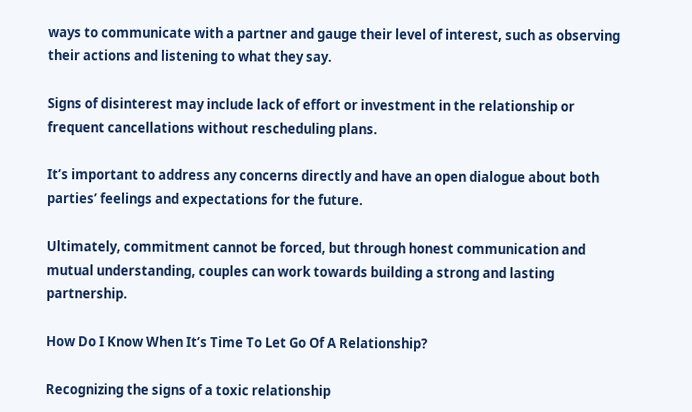ways to communicate with a partner and gauge their level of interest, such as observing their actions and listening to what they say.

Signs of disinterest may include lack of effort or investment in the relationship or frequent cancellations without rescheduling plans.

It’s important to address any concerns directly and have an open dialogue about both parties’ feelings and expectations for the future.

Ultimately, commitment cannot be forced, but through honest communication and mutual understanding, couples can work towards building a strong and lasting partnership.

How Do I Know When It’s Time To Let Go Of A Relationship?

Recognizing the signs of a toxic relationship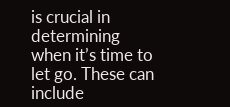is crucial in determining when it’s time to let go. These can include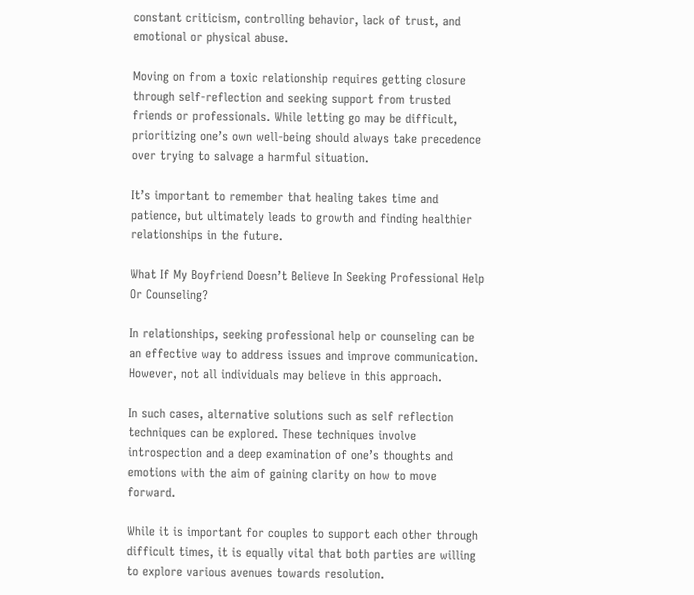constant criticism, controlling behavior, lack of trust, and emotional or physical abuse.

Moving on from a toxic relationship requires getting closure through self-reflection and seeking support from trusted friends or professionals. While letting go may be difficult, prioritizing one’s own well-being should always take precedence over trying to salvage a harmful situation.

It’s important to remember that healing takes time and patience, but ultimately leads to growth and finding healthier relationships in the future.

What If My Boyfriend Doesn’t Believe In Seeking Professional Help Or Counseling?

In relationships, seeking professional help or counseling can be an effective way to address issues and improve communication. However, not all individuals may believe in this approach.

In such cases, alternative solutions such as self reflection techniques can be explored. These techniques involve introspection and a deep examination of one’s thoughts and emotions with the aim of gaining clarity on how to move forward.

While it is important for couples to support each other through difficult times, it is equally vital that both parties are willing to explore various avenues towards resolution.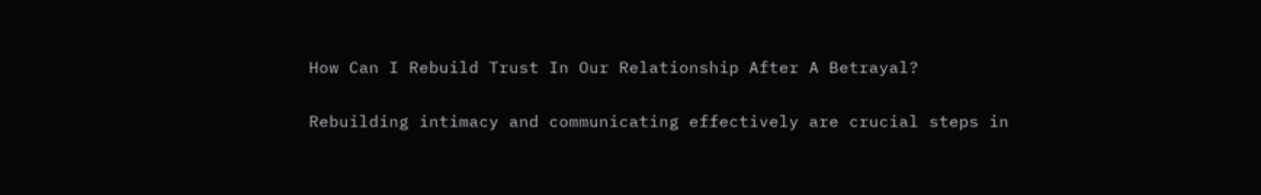How Can I Rebuild Trust In Our Relationship After A Betrayal?

Rebuilding intimacy and communicating effectively are crucial steps in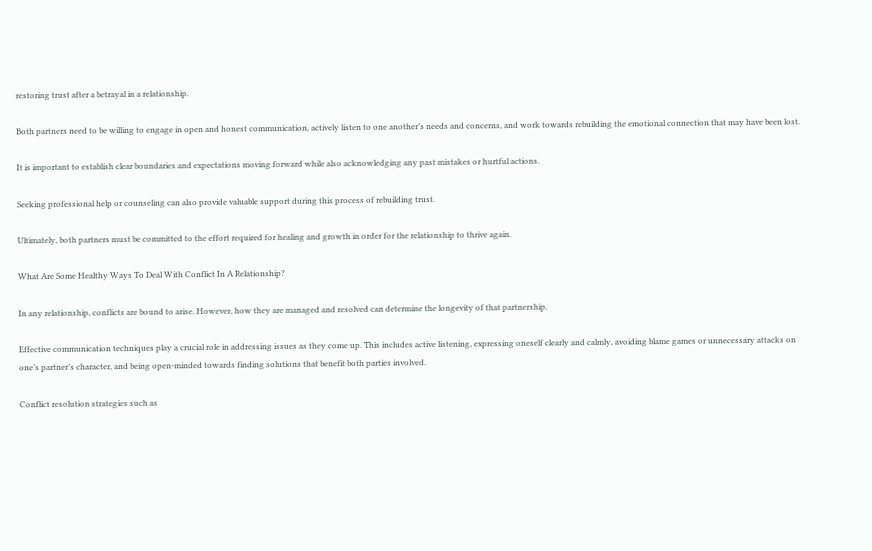restoring trust after a betrayal in a relationship.

Both partners need to be willing to engage in open and honest communication, actively listen to one another’s needs and concerns, and work towards rebuilding the emotional connection that may have been lost.

It is important to establish clear boundaries and expectations moving forward while also acknowledging any past mistakes or hurtful actions.

Seeking professional help or counseling can also provide valuable support during this process of rebuilding trust.

Ultimately, both partners must be committed to the effort required for healing and growth in order for the relationship to thrive again.

What Are Some Healthy Ways To Deal With Conflict In A Relationship?

In any relationship, conflicts are bound to arise. However, how they are managed and resolved can determine the longevity of that partnership.

Effective communication techniques play a crucial role in addressing issues as they come up. This includes active listening, expressing oneself clearly and calmly, avoiding blame games or unnecessary attacks on one’s partner’s character, and being open-minded towards finding solutions that benefit both parties involved.

Conflict resolution strategies such as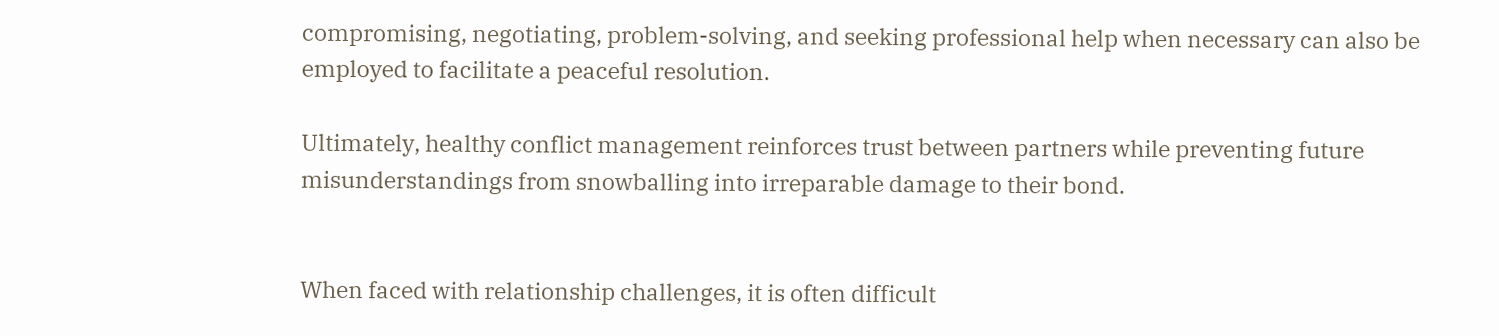compromising, negotiating, problem-solving, and seeking professional help when necessary can also be employed to facilitate a peaceful resolution.

Ultimately, healthy conflict management reinforces trust between partners while preventing future misunderstandings from snowballing into irreparable damage to their bond.


When faced with relationship challenges, it is often difficult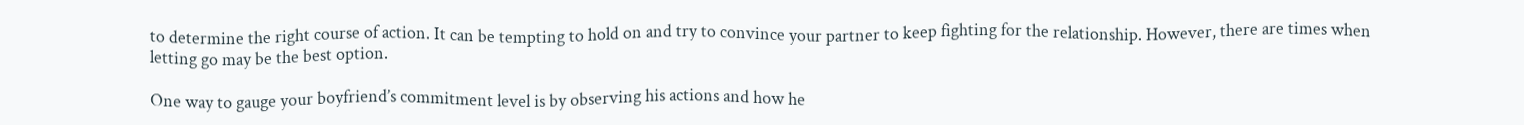to determine the right course of action. It can be tempting to hold on and try to convince your partner to keep fighting for the relationship. However, there are times when letting go may be the best option.

One way to gauge your boyfriend’s commitment level is by observing his actions and how he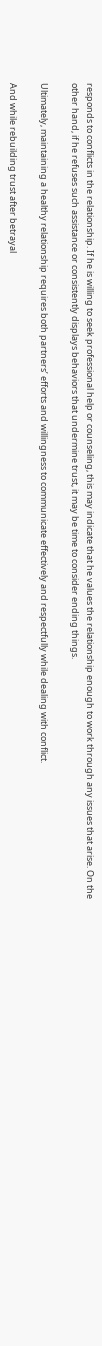responds to conflicts in the relationship. If he is willing to seek professional help or counseling, this may indicate that he values the relationship enough to work through any issues that arise. On the other hand, if he refuses such assistance or consistently displays behaviors that undermine trust, it may be time to consider ending things.

Ultimately, maintaining a healthy relationship requires both partners’ efforts and willingness to communicate effectively and respectfully while dealing with conflict.

And while rebuilding trust after betrayal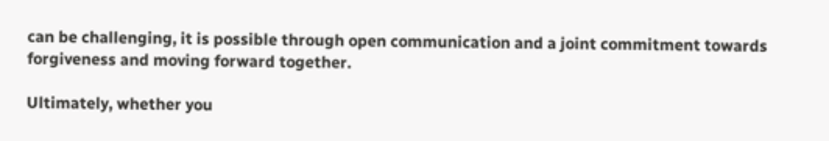can be challenging, it is possible through open communication and a joint commitment towards forgiveness and moving forward together.

Ultimately, whether you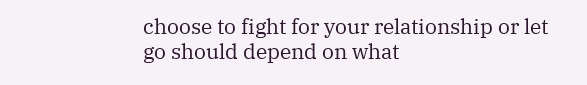choose to fight for your relationship or let go should depend on what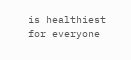is healthiest for everyone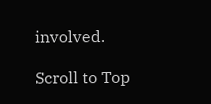involved.

Scroll to Top